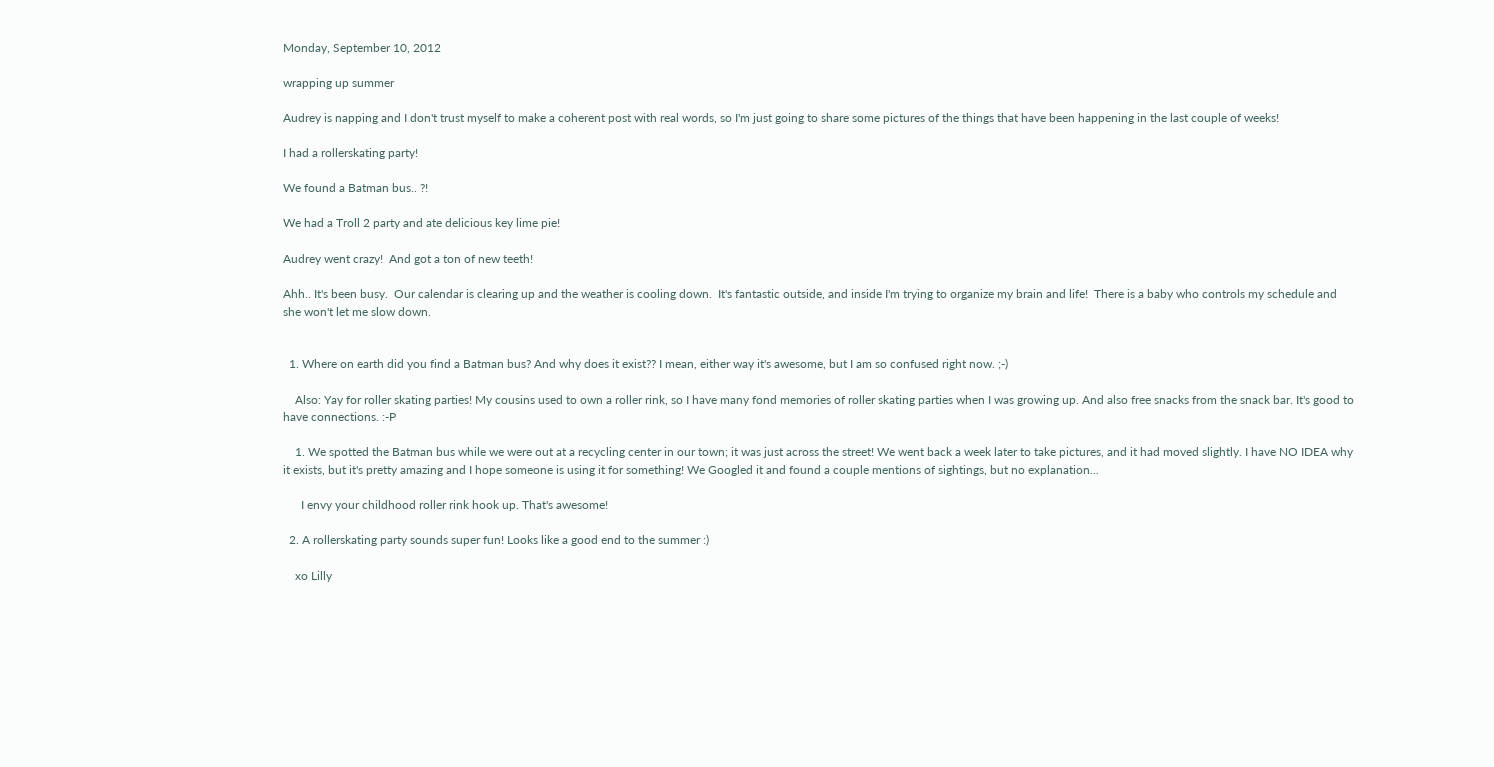Monday, September 10, 2012

wrapping up summer

Audrey is napping and I don't trust myself to make a coherent post with real words, so I'm just going to share some pictures of the things that have been happening in the last couple of weeks!

I had a rollerskating party!

We found a Batman bus.. ?!

We had a Troll 2 party and ate delicious key lime pie!

Audrey went crazy!  And got a ton of new teeth!

Ahh.. It's been busy.  Our calendar is clearing up and the weather is cooling down.  It's fantastic outside, and inside I'm trying to organize my brain and life!  There is a baby who controls my schedule and she won't let me slow down.


  1. Where on earth did you find a Batman bus? And why does it exist?? I mean, either way it's awesome, but I am so confused right now. ;-)

    Also: Yay for roller skating parties! My cousins used to own a roller rink, so I have many fond memories of roller skating parties when I was growing up. And also free snacks from the snack bar. It's good to have connections. :-P

    1. We spotted the Batman bus while we were out at a recycling center in our town; it was just across the street! We went back a week later to take pictures, and it had moved slightly. I have NO IDEA why it exists, but it's pretty amazing and I hope someone is using it for something! We Googled it and found a couple mentions of sightings, but no explanation...

      I envy your childhood roller rink hook up. That's awesome!

  2. A rollerskating party sounds super fun! Looks like a good end to the summer :)

    xo Lilly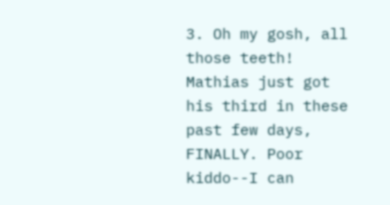3. Oh my gosh, all those teeth! Mathias just got his third in these past few days, FINALLY. Poor kiddo--I can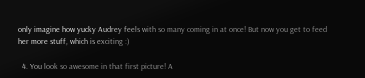only imagine how yucky Audrey feels with so many coming in at once! But now you get to feed her more stuff, which is exciting :)

  4. You look so awesome in that first picture! A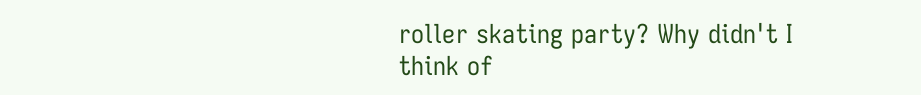roller skating party? Why didn't I think of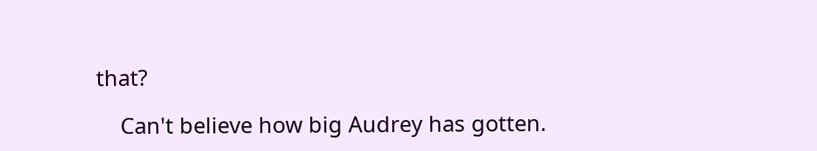that?

    Can't believe how big Audrey has gotten.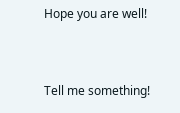Hope you are well!


Tell me something!